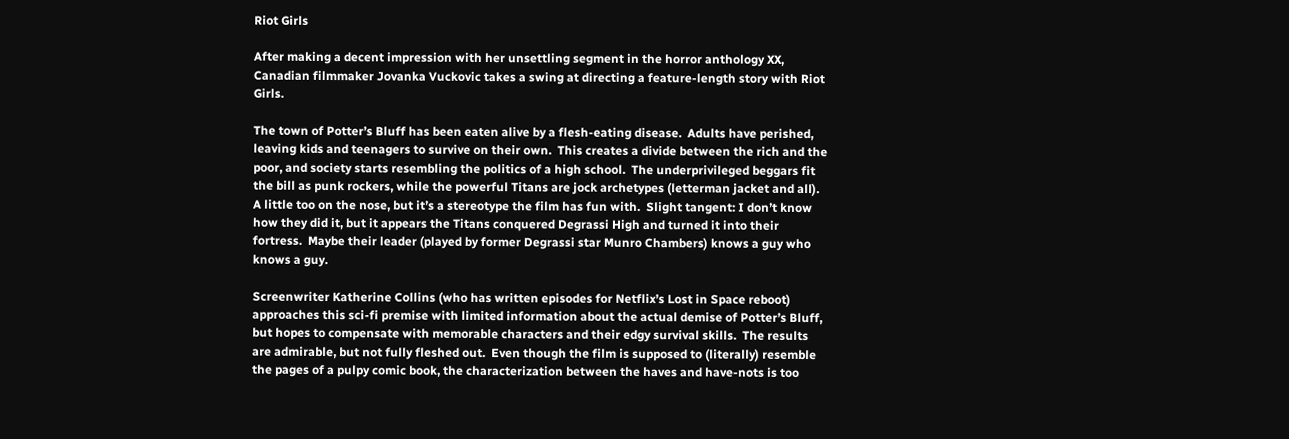Riot Girls

After making a decent impression with her unsettling segment in the horror anthology XX, Canadian filmmaker Jovanka Vuckovic takes a swing at directing a feature-length story with Riot Girls.

The town of Potter’s Bluff has been eaten alive by a flesh-eating disease.  Adults have perished, leaving kids and teenagers to survive on their own.  This creates a divide between the rich and the poor, and society starts resembling the politics of a high school.  The underprivileged beggars fit the bill as punk rockers, while the powerful Titans are jock archetypes (letterman jacket and all).  A little too on the nose, but it’s a stereotype the film has fun with.  Slight tangent: I don’t know how they did it, but it appears the Titans conquered Degrassi High and turned it into their fortress.  Maybe their leader (played by former Degrassi star Munro Chambers) knows a guy who knows a guy.

Screenwriter Katherine Collins (who has written episodes for Netflix’s Lost in Space reboot) approaches this sci-fi premise with limited information about the actual demise of Potter’s Bluff, but hopes to compensate with memorable characters and their edgy survival skills.  The results are admirable, but not fully fleshed out.  Even though the film is supposed to (literally) resemble the pages of a pulpy comic book, the characterization between the haves and have-nots is too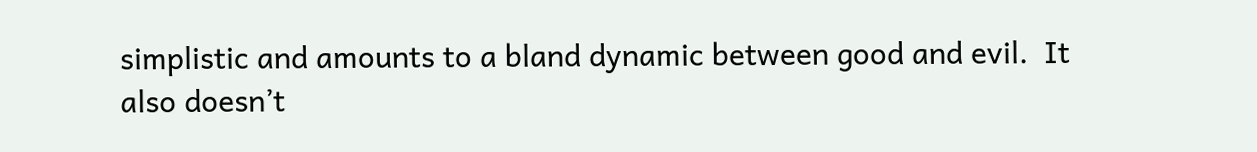simplistic and amounts to a bland dynamic between good and evil.  It also doesn’t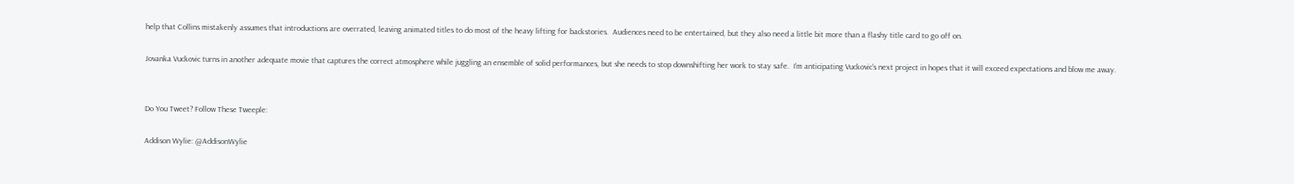help that Collins mistakenly assumes that introductions are overrated, leaving animated titles to do most of the heavy lifting for backstories.  Audiences need to be entertained, but they also need a little bit more than a flashy title card to go off on.

Jovanka Vuckovic turns in another adequate movie that captures the correct atmosphere while juggling an ensemble of solid performances, but she needs to stop downshifting her work to stay safe.  I’m anticipating Vuckovic’s next project in hopes that it will exceed expectations and blow me away.


Do You Tweet? Follow These Tweeple:

Addison Wylie: @AddisonWylie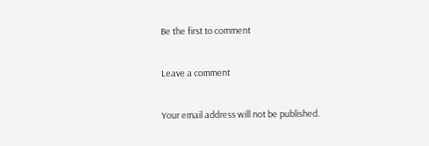Be the first to comment

Leave a comment

Your email address will not be published.